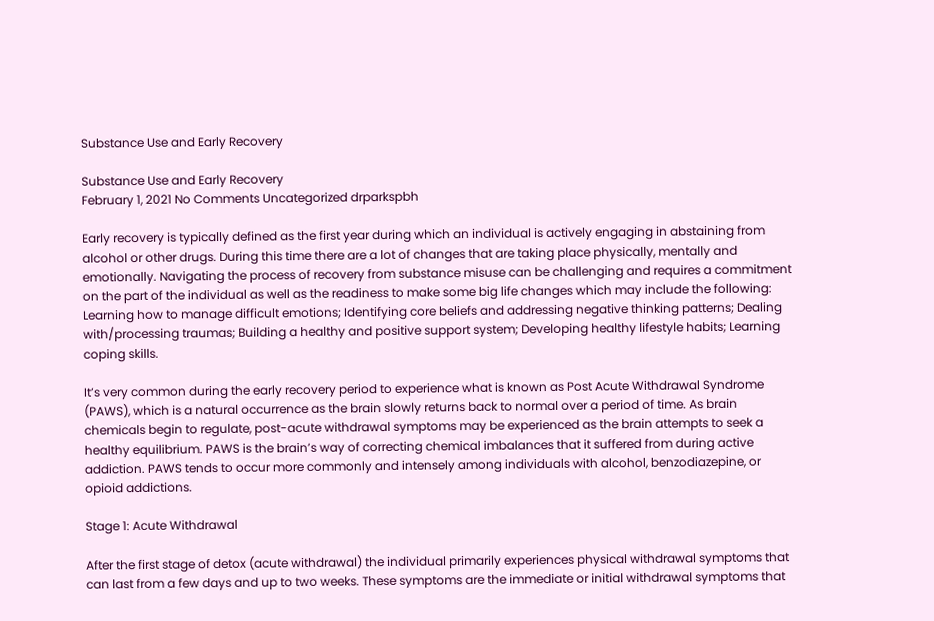Substance Use and Early Recovery

Substance Use and Early Recovery
February 1, 2021 No Comments Uncategorized drparkspbh

Early recovery is typically defined as the first year during which an individual is actively engaging in abstaining from alcohol or other drugs. During this time there are a lot of changes that are taking place physically, mentally and emotionally. Navigating the process of recovery from substance misuse can be challenging and requires a commitment on the part of the individual as well as the readiness to make some big life changes which may include the following: Learning how to manage difficult emotions; Identifying core beliefs and addressing negative thinking patterns; Dealing with/processing traumas; Building a healthy and positive support system; Developing healthy lifestyle habits; Learning coping skills.

It’s very common during the early recovery period to experience what is known as Post Acute Withdrawal Syndrome (PAWS), which is a natural occurrence as the brain slowly returns back to normal over a period of time. As brain chemicals begin to regulate, post-acute withdrawal symptoms may be experienced as the brain attempts to seek a healthy equilibrium. PAWS is the brain’s way of correcting chemical imbalances that it suffered from during active addiction. PAWS tends to occur more commonly and intensely among individuals with alcohol, benzodiazepine, or opioid addictions.

Stage 1: Acute Withdrawal

After the first stage of detox (acute withdrawal) the individual primarily experiences physical withdrawal symptoms that can last from a few days and up to two weeks. These symptoms are the immediate or initial withdrawal symptoms that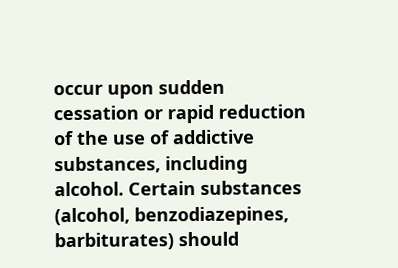occur upon sudden cessation or rapid reduction of the use of addictive substances, including alcohol. Certain substances (alcohol, benzodiazepines, barbiturates) should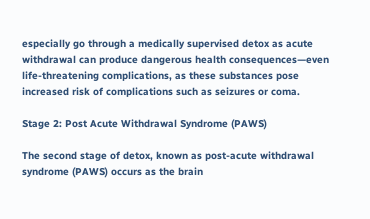especially go through a medically supervised detox as acute withdrawal can produce dangerous health consequences—even life-threatening complications, as these substances pose increased risk of complications such as seizures or coma.

Stage 2: Post Acute Withdrawal Syndrome (PAWS)

The second stage of detox, known as post-acute withdrawal syndrome (PAWS) occurs as the brain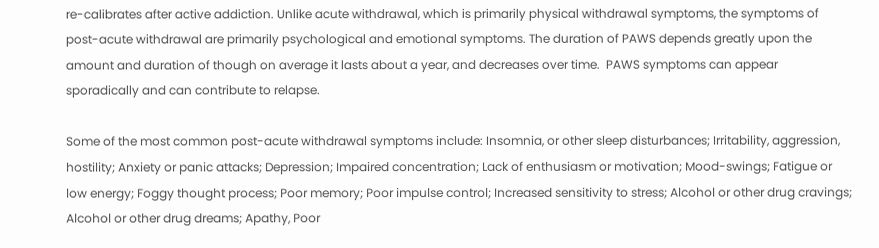re-calibrates after active addiction. Unlike acute withdrawal, which is primarily physical withdrawal symptoms, the symptoms of post-acute withdrawal are primarily psychological and emotional symptoms. The duration of PAWS depends greatly upon the amount and duration of though on average it lasts about a year, and decreases over time.  PAWS symptoms can appear sporadically and can contribute to relapse.

Some of the most common post-acute withdrawal symptoms include: Insomnia, or other sleep disturbances; Irritability, aggression, hostility; Anxiety or panic attacks; Depression; Impaired concentration; Lack of enthusiasm or motivation; Mood-swings; Fatigue or low energy; Foggy thought process; Poor memory; Poor impulse control; Increased sensitivity to stress; Alcohol or other drug cravings; Alcohol or other drug dreams; Apathy, Poor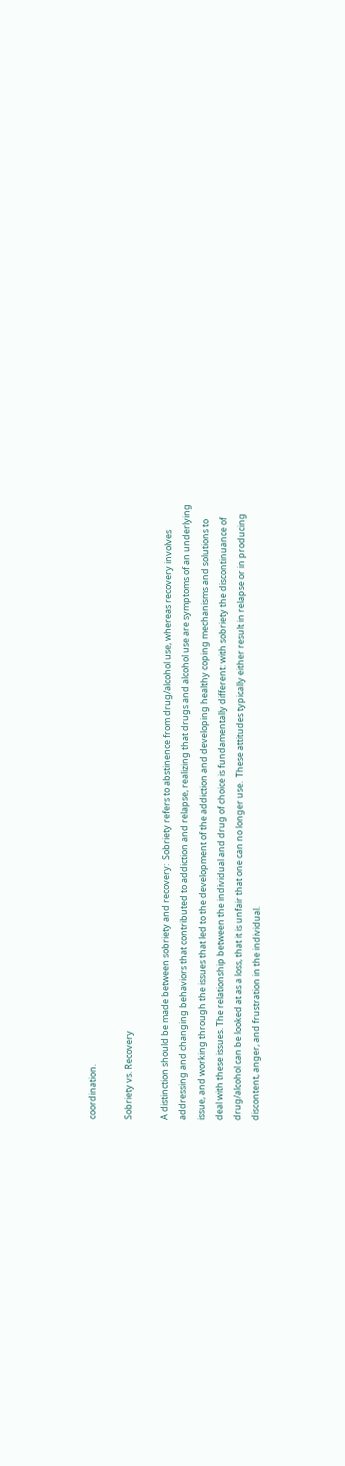coordination.

Sobriety vs. Recovery

A distinction should be made between sobriety and recovery:  Sobriety refers to abstinence from drug/alcohol use, whereas recovery involves addressing and changing behaviors that contributed to addiction and relapse, realizing that drugs and alcohol use are symptoms of an underlying issue, and working through the issues that led to the development of the addiction and developing healthy coping mechanisms and solutions to deal with these issues. The relationship between the individual and drug of choice is fundamentally different: with sobriety the discontinuance of drug/alcohol can be looked at as a loss, that it is unfair that one can no longer use.  These attitudes typically either result in relapse or in producing discontent, anger, and frustration in the individual.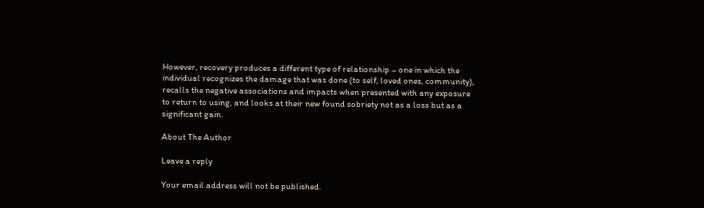However, recovery produces a different type of relationship – one in which the individual recognizes the damage that was done (to self, loved ones, community), recalls the negative associations and impacts when presented with any exposure to return to using, and looks at their new found sobriety not as a loss but as a significant gain.

About The Author

Leave a reply

Your email address will not be published.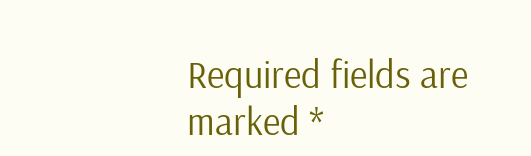Required fields are marked *